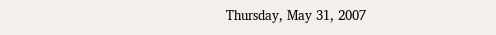Thursday, May 31, 2007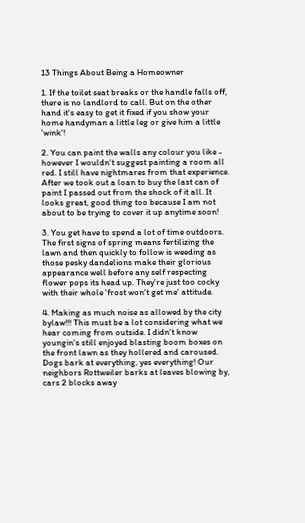13 Things About Being a Homeowner

1. If the toilet seat breaks or the handle falls off, there is no landlord to call. But on the other hand it's easy to get it fixed if you show your home handyman a little leg or give him a little 'wink'!

2. You can paint the walls any colour you like - however I wouldn't suggest painting a room all red. I still have nightmares from that experience. After we took out a loan to buy the last can of paint I passed out from the shock of it all. It looks great, good thing too because I am not about to be trying to cover it up anytime soon!

3. You get have to spend a lot of time outdoors. The first signs of spring means fertilizing the lawn and then quickly to follow is weeding as those pesky dandelions make their glorious appearance well before any self respecting flower pops its head up. They're just too cocky with their whole 'frost won't get me' attitude.

4. Making as much noise as allowed by the city bylaw!!! This must be a lot considering what we hear coming from outside. I didn't know youngin's still enjoyed blasting boom boxes on the front lawn as they hollered and caroused. Dogs bark at everything, yes everything! Our neighbors Rottweiler barks at leaves blowing by, cars 2 blocks away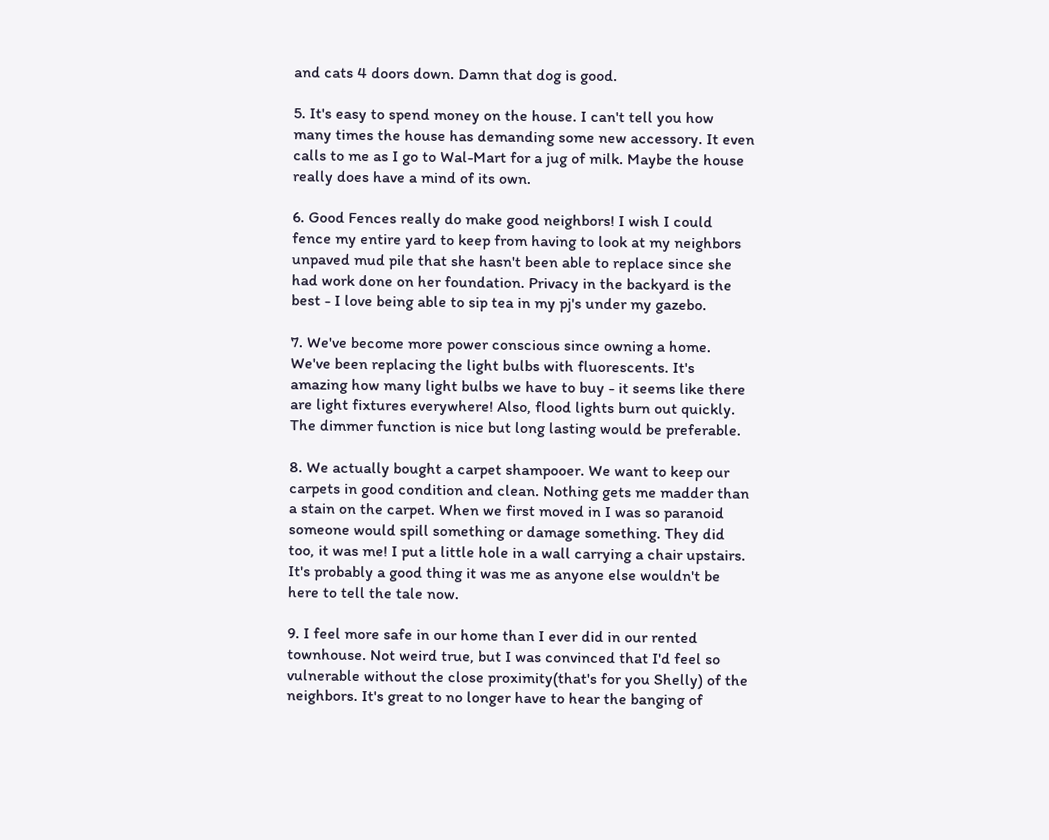and cats 4 doors down. Damn that dog is good.

5. It's easy to spend money on the house. I can't tell you how many times the house has demanding some new accessory. It even calls to me as I go to Wal-Mart for a jug of milk. Maybe the house really does have a mind of its own.

6. Good Fences really do make good neighbors! I wish I could fence my entire yard to keep from having to look at my neighbors unpaved mud pile that she hasn't been able to replace since she had work done on her foundation. Privacy in the backyard is the best - I love being able to sip tea in my pj's under my gazebo.

7. We've become more power conscious since owning a home. We've been replacing the light bulbs with fluorescents. It's amazing how many light bulbs we have to buy - it seems like there are light fixtures everywhere! Also, flood lights burn out quickly. The dimmer function is nice but long lasting would be preferable.

8. We actually bought a carpet shampooer. We want to keep our carpets in good condition and clean. Nothing gets me madder than a stain on the carpet. When we first moved in I was so paranoid someone would spill something or damage something. They did too, it was me! I put a little hole in a wall carrying a chair upstairs. It's probably a good thing it was me as anyone else wouldn't be here to tell the tale now.

9. I feel more safe in our home than I ever did in our rented townhouse. Not weird true, but I was convinced that I'd feel so vulnerable without the close proximity(that's for you Shelly) of the neighbors. It's great to no longer have to hear the banging of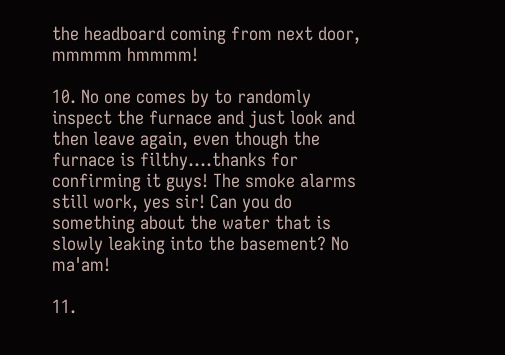the headboard coming from next door, mmmmm hmmmm!

10. No one comes by to randomly inspect the furnace and just look and then leave again, even though the furnace is filthy....thanks for confirming it guys! The smoke alarms still work, yes sir! Can you do something about the water that is slowly leaking into the basement? No ma'am!

11.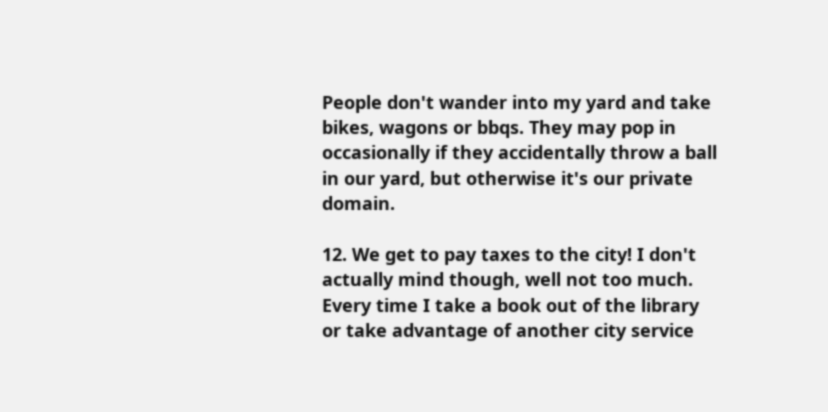People don't wander into my yard and take bikes, wagons or bbqs. They may pop in occasionally if they accidentally throw a ball in our yard, but otherwise it's our private domain.

12. We get to pay taxes to the city! I don't actually mind though, well not too much. Every time I take a book out of the library or take advantage of another city service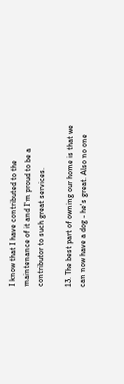I know that I have contributed to the maintenance of it and I'm proud to be a contributor to such great services.

13. The best part of owning our home is that we can now have a dog - he's great. Also no one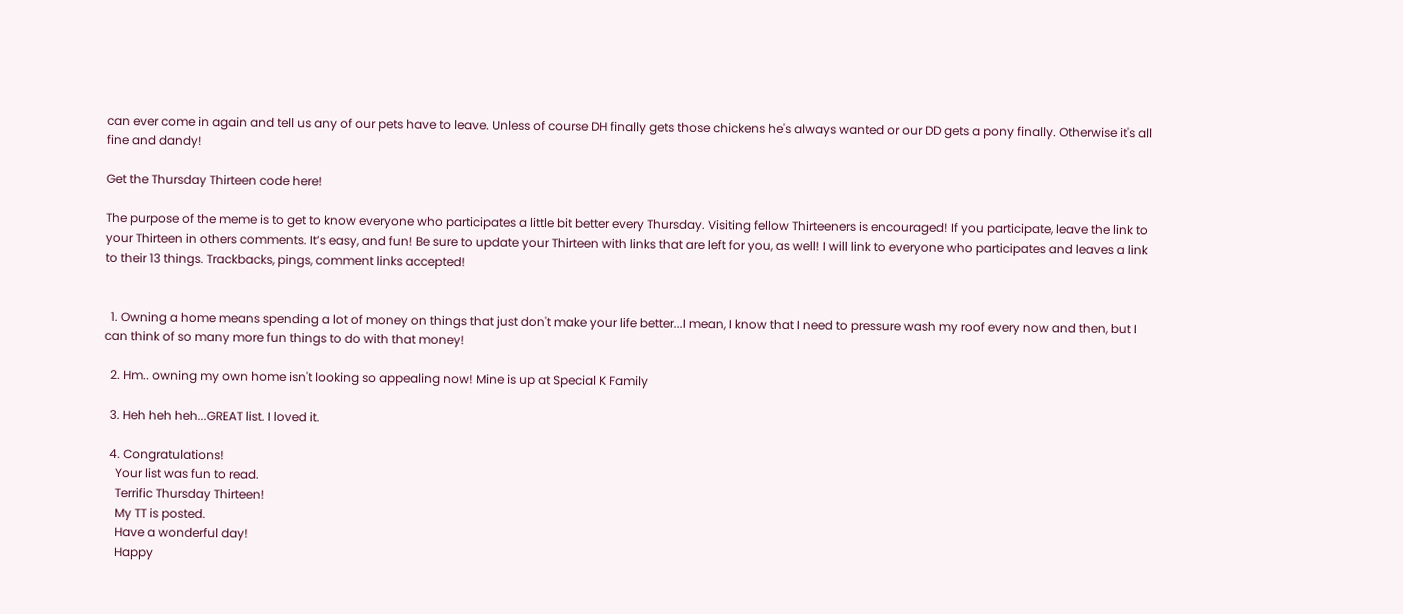can ever come in again and tell us any of our pets have to leave. Unless of course DH finally gets those chickens he's always wanted or our DD gets a pony finally. Otherwise it's all fine and dandy!

Get the Thursday Thirteen code here!

The purpose of the meme is to get to know everyone who participates a little bit better every Thursday. Visiting fellow Thirteeners is encouraged! If you participate, leave the link to your Thirteen in others comments. It’s easy, and fun! Be sure to update your Thirteen with links that are left for you, as well! I will link to everyone who participates and leaves a link to their 13 things. Trackbacks, pings, comment links accepted!


  1. Owning a home means spending a lot of money on things that just don't make your life better...I mean, I know that I need to pressure wash my roof every now and then, but I can think of so many more fun things to do with that money!

  2. Hm.. owning my own home isn't looking so appealing now! Mine is up at Special K Family

  3. Heh heh heh...GREAT list. I loved it.

  4. Congratulations!
    Your list was fun to read.
    Terrific Thursday Thirteen!
    My TT is posted.
    Have a wonderful day!
    Happy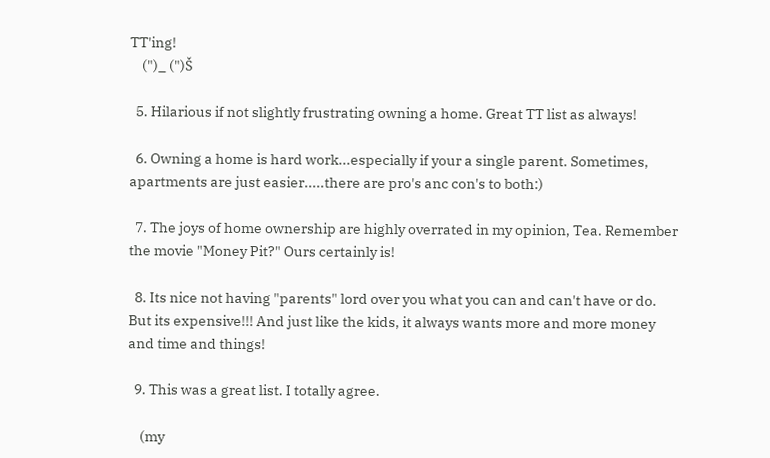TT'ing!
    (")_ (")Š

  5. Hilarious if not slightly frustrating owning a home. Great TT list as always!

  6. Owning a home is hard work...especially if your a single parent. Sometimes, apartments are just easier.....there are pro's anc con's to both:)

  7. The joys of home ownership are highly overrated in my opinion, Tea. Remember the movie "Money Pit?" Ours certainly is!

  8. Its nice not having "parents" lord over you what you can and can't have or do. But its expensive!!! And just like the kids, it always wants more and more money and time and things!

  9. This was a great list. I totally agree.

    (my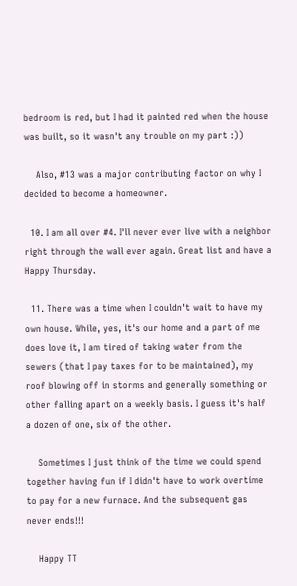bedroom is red, but I had it painted red when the house was built, so it wasn't any trouble on my part :))

    Also, #13 was a major contributing factor on why I decided to become a homeowner.

  10. I am all over #4. I'll never ever live with a neighbor right through the wall ever again. Great list and have a Happy Thursday.

  11. There was a time when I couldn't wait to have my own house. While, yes, it's our home and a part of me does love it, I am tired of taking water from the sewers (that I pay taxes for to be maintained), my roof blowing off in storms and generally something or other falling apart on a weekly basis. I guess it's half a dozen of one, six of the other.

    Sometimes I just think of the time we could spend together having fun if I didn't have to work overtime to pay for a new furnace. And the subsequent gas never ends!!!

    Happy TT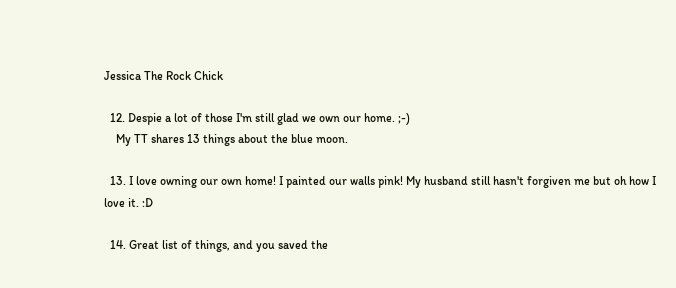Jessica The Rock Chick

  12. Despie a lot of those I'm still glad we own our home. ;-)
    My TT shares 13 things about the blue moon.

  13. I love owning our own home! I painted our walls pink! My husband still hasn't forgiven me but oh how I love it. :D

  14. Great list of things, and you saved the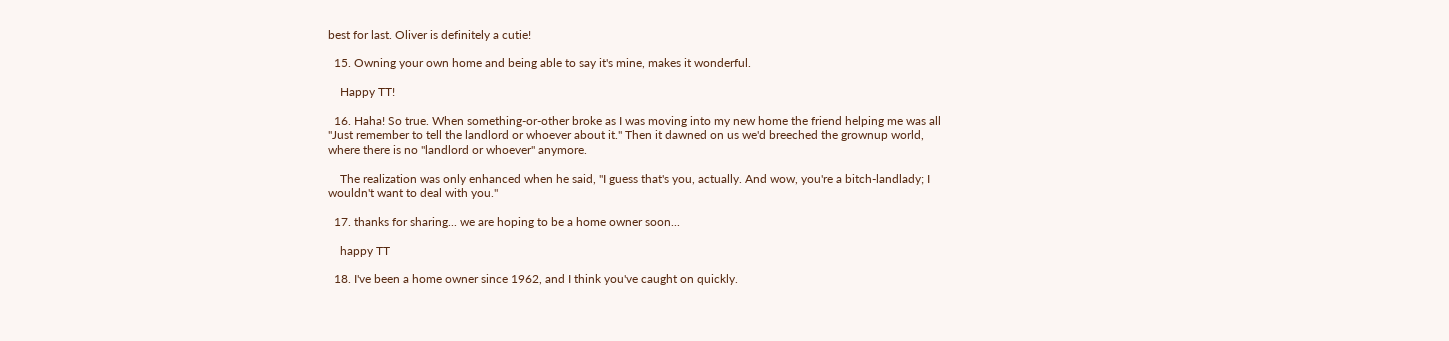best for last. Oliver is definitely a cutie!

  15. Owning your own home and being able to say it's mine, makes it wonderful.

    Happy TT!

  16. Haha! So true. When something-or-other broke as I was moving into my new home the friend helping me was all "Just remember to tell the landlord or whoever about it." Then it dawned on us we'd breeched the grownup world, where there is no "landlord or whoever" anymore.

    The realization was only enhanced when he said, "I guess that's you, actually. And wow, you're a bitch-landlady; I wouldn't want to deal with you."

  17. thanks for sharing... we are hoping to be a home owner soon...

    happy TT

  18. I've been a home owner since 1962, and I think you've caught on quickly.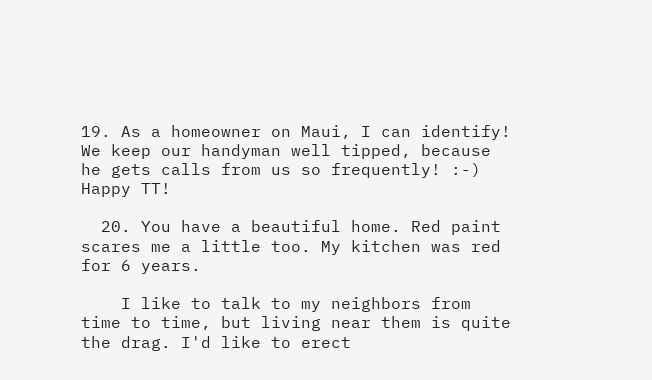19. As a homeowner on Maui, I can identify! We keep our handyman well tipped, because he gets calls from us so frequently! :-) Happy TT!

  20. You have a beautiful home. Red paint scares me a little too. My kitchen was red for 6 years.

    I like to talk to my neighbors from time to time, but living near them is quite the drag. I'd like to erect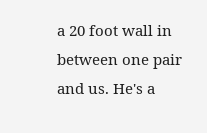a 20 foot wall in between one pair and us. He's a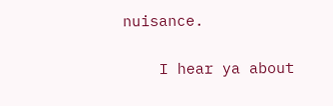nuisance.

    I hear ya about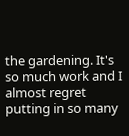the gardening. It's so much work and I almost regret putting in so many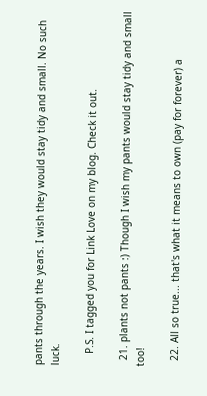pants through the years. I wish they would stay tidy and small. No such luck.

    P.S. I tagged you for Link Love on my blog. Check it out.

  21. plants not pants :) Though I wish my pants would stay tidy and small too!

  22. All so true... that's what it means to own (pay for forever) a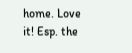home. Love it! Esp. the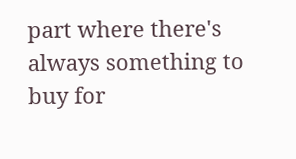part where there's always something to buy for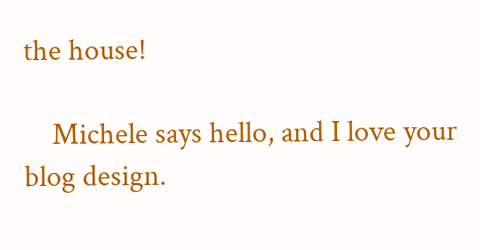the house!

    Michele says hello, and I love your blog design.